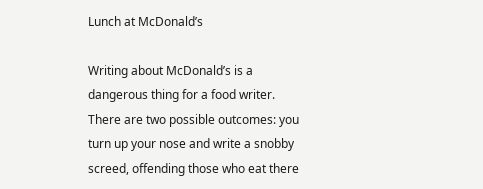Lunch at McDonald’s

Writing about McDonald’s is a dangerous thing for a food writer. There are two possible outcomes: you turn up your nose and write a snobby screed, offending those who eat there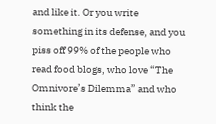and like it. Or you write something in its defense, and you piss off 99% of the people who read food blogs, who love “The Omnivore’s Dilemma” and who think the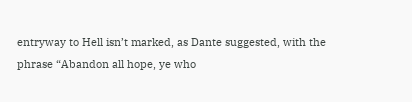entryway to Hell isn’t marked, as Dante suggested, with the phrase “Abandon all hope, ye who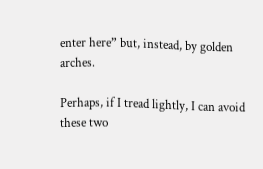enter here” but, instead, by golden arches.

Perhaps, if I tread lightly, I can avoid these two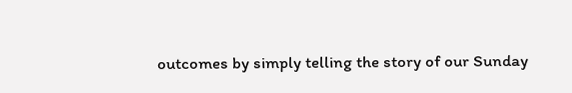outcomes by simply telling the story of our Sunday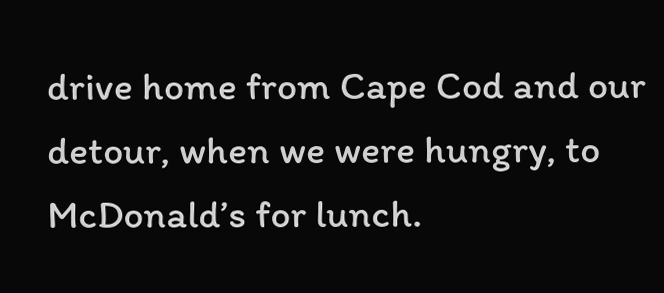drive home from Cape Cod and our detour, when we were hungry, to McDonald’s for lunch.